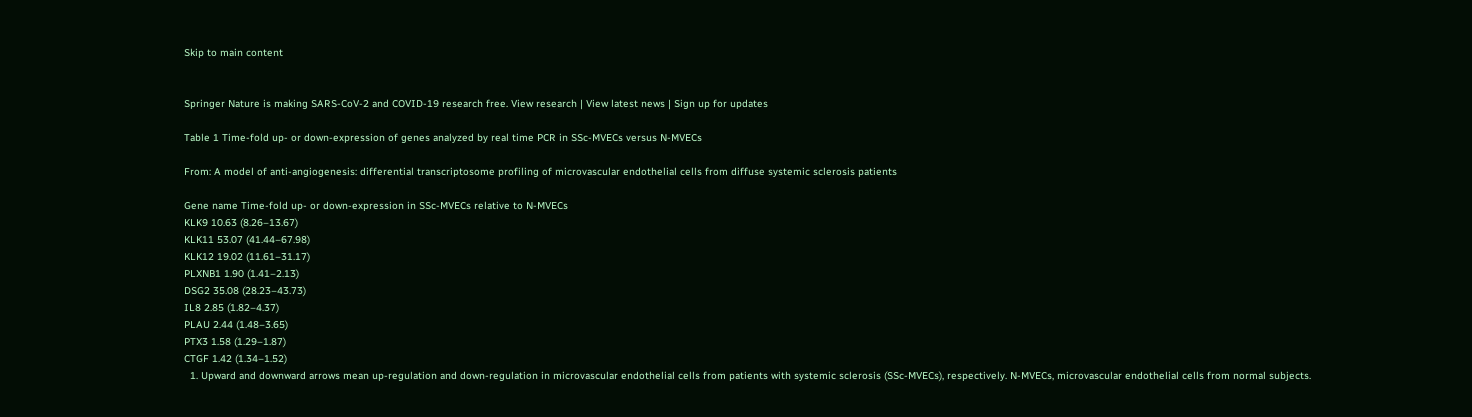Skip to main content


Springer Nature is making SARS-CoV-2 and COVID-19 research free. View research | View latest news | Sign up for updates

Table 1 Time-fold up- or down-expression of genes analyzed by real time PCR in SSc-MVECs versus N-MVECs

From: A model of anti-angiogenesis: differential transcriptosome profiling of microvascular endothelial cells from diffuse systemic sclerosis patients

Gene name Time-fold up- or down-expression in SSc-MVECs relative to N-MVECs
KLK9 10.63 (8.26–13.67)
KLK11 53.07 (41.44–67.98)
KLK12 19.02 (11.61–31.17)
PLXNB1 1.90 (1.41–2.13)
DSG2 35.08 (28.23–43.73)
IL8 2.85 (1.82–4.37)
PLAU 2.44 (1.48–3.65)
PTX3 1.58 (1.29–1.87)
CTGF 1.42 (1.34–1.52)
  1. Upward and downward arrows mean up-regulation and down-regulation in microvascular endothelial cells from patients with systemic sclerosis (SSc-MVECs), respectively. N-MVECs, microvascular endothelial cells from normal subjects.